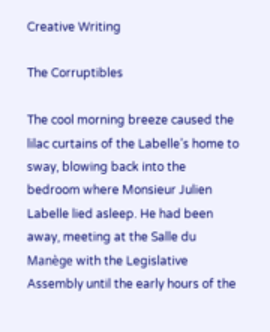Creative Writing

The Corruptibles

The cool morning breeze caused the lilac curtains of the Labelle’s home to sway, blowing back into the bedroom where Monsieur Julien Labelle lied asleep. He had been away, meeting at the Salle du Manège with the Legislative Assembly until the early hours of the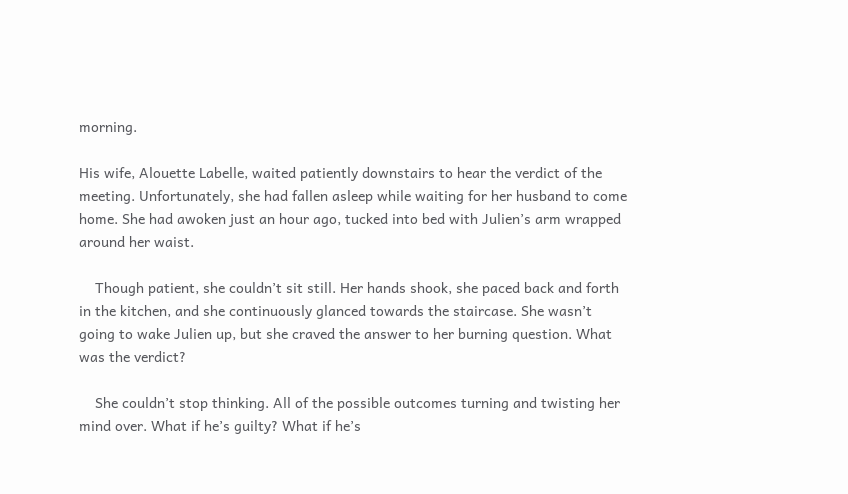morning.

His wife, Alouette Labelle, waited patiently downstairs to hear the verdict of the meeting. Unfortunately, she had fallen asleep while waiting for her husband to come home. She had awoken just an hour ago, tucked into bed with Julien’s arm wrapped around her waist.

    Though patient, she couldn’t sit still. Her hands shook, she paced back and forth in the kitchen, and she continuously glanced towards the staircase. She wasn’t going to wake Julien up, but she craved the answer to her burning question. What was the verdict?

    She couldn’t stop thinking. All of the possible outcomes turning and twisting her mind over. What if he’s guilty? What if he’s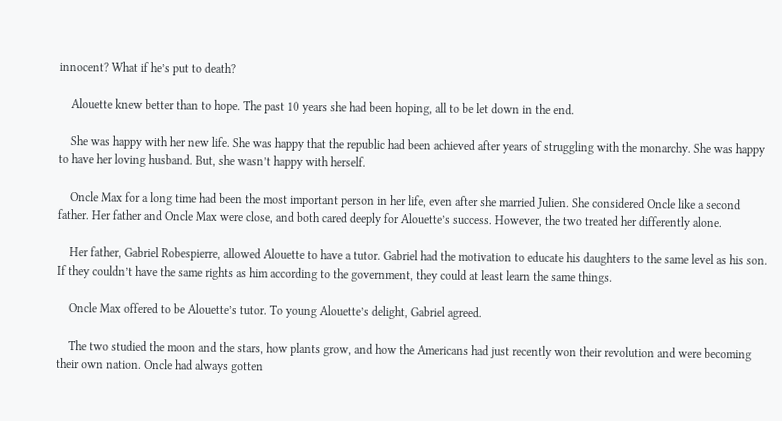innocent? What if he’s put to death?

    Alouette knew better than to hope. The past 10 years she had been hoping, all to be let down in the end.

    She was happy with her new life. She was happy that the republic had been achieved after years of struggling with the monarchy. She was happy to have her loving husband. But, she wasn’t happy with herself.

    Oncle Max for a long time had been the most important person in her life, even after she married Julien. She considered Oncle like a second father. Her father and Oncle Max were close, and both cared deeply for Alouette’s success. However, the two treated her differently alone.

    Her father, Gabriel Robespierre, allowed Alouette to have a tutor. Gabriel had the motivation to educate his daughters to the same level as his son. If they couldn’t have the same rights as him according to the government, they could at least learn the same things.

    Oncle Max offered to be Alouette’s tutor. To young Alouette’s delight, Gabriel agreed.

    The two studied the moon and the stars, how plants grow, and how the Americans had just recently won their revolution and were becoming their own nation. Oncle had always gotten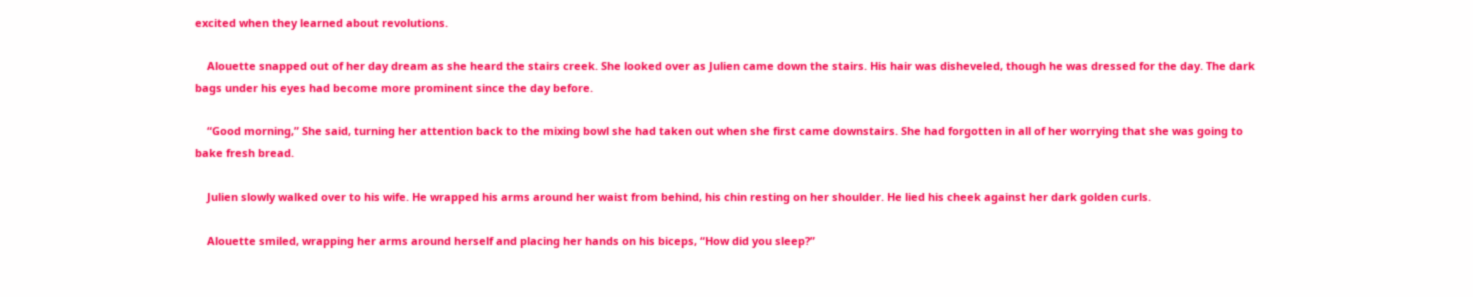excited when they learned about revolutions.

    Alouette snapped out of her day dream as she heard the stairs creek. She looked over as Julien came down the stairs. His hair was disheveled, though he was dressed for the day. The dark bags under his eyes had become more prominent since the day before.

    “Good morning,” She said, turning her attention back to the mixing bowl she had taken out when she first came downstairs. She had forgotten in all of her worrying that she was going to bake fresh bread.

    Julien slowly walked over to his wife. He wrapped his arms around her waist from behind, his chin resting on her shoulder. He lied his cheek against her dark golden curls.

    Alouette smiled, wrapping her arms around herself and placing her hands on his biceps, “How did you sleep?”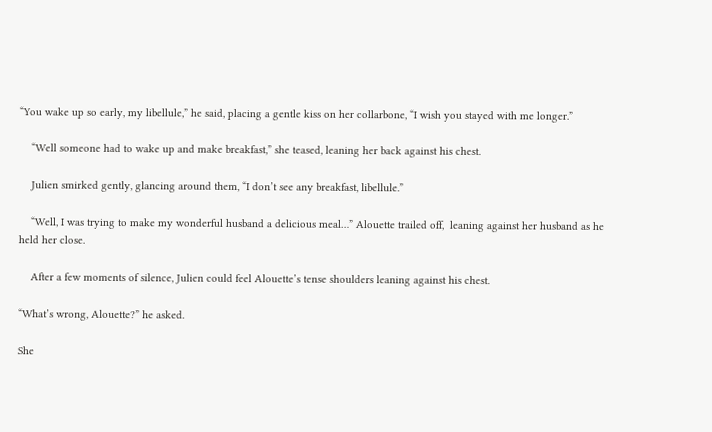“You wake up so early, my libellule,” he said, placing a gentle kiss on her collarbone, “I wish you stayed with me longer.”

    “Well someone had to wake up and make breakfast,” she teased, leaning her back against his chest.

    Julien smirked gently, glancing around them, “I don’t see any breakfast, libellule.”

    “Well, I was trying to make my wonderful husband a delicious meal…” Alouette trailed off,  leaning against her husband as he held her close.

    After a few moments of silence, Julien could feel Alouette’s tense shoulders leaning against his chest.

“What’s wrong, Alouette?” he asked.

She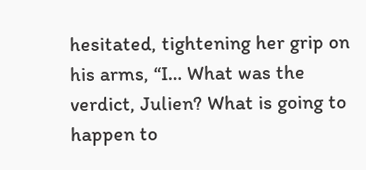hesitated, tightening her grip on his arms, “I… What was the verdict, Julien? What is going to happen to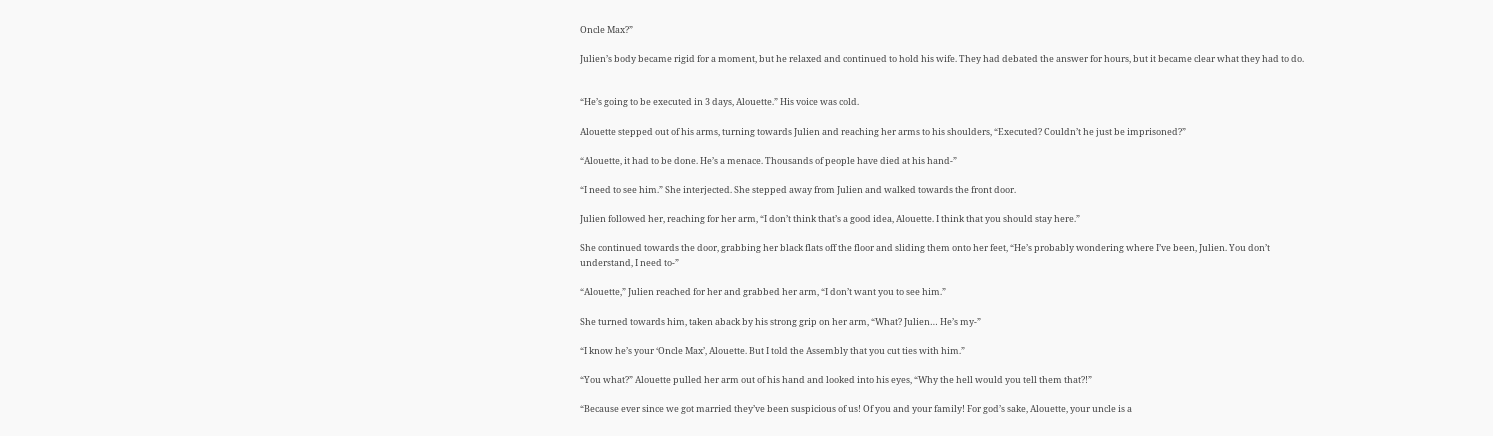Oncle Max?”

Julien’s body became rigid for a moment, but he relaxed and continued to hold his wife. They had debated the answer for hours, but it became clear what they had to do.


“He’s going to be executed in 3 days, Alouette.” His voice was cold.

Alouette stepped out of his arms, turning towards Julien and reaching her arms to his shoulders, “Executed? Couldn’t he just be imprisoned?”

“Alouette, it had to be done. He’s a menace. Thousands of people have died at his hand-”

“I need to see him.” She interjected. She stepped away from Julien and walked towards the front door.

Julien followed her, reaching for her arm, “I don’t think that’s a good idea, Alouette. I think that you should stay here.”

She continued towards the door, grabbing her black flats off the floor and sliding them onto her feet, “He’s probably wondering where I’ve been, Julien. You don’t understand, I need to-”

“Alouette,” Julien reached for her and grabbed her arm, “I don’t want you to see him.”

She turned towards him, taken aback by his strong grip on her arm, “What? Julien… He’s my-”

“I know he’s your ‘Oncle Max’, Alouette. But I told the Assembly that you cut ties with him.”

“You what?” Alouette pulled her arm out of his hand and looked into his eyes, “Why the hell would you tell them that?!”

“Because ever since we got married they’ve been suspicious of us! Of you and your family! For god’s sake, Alouette, your uncle is a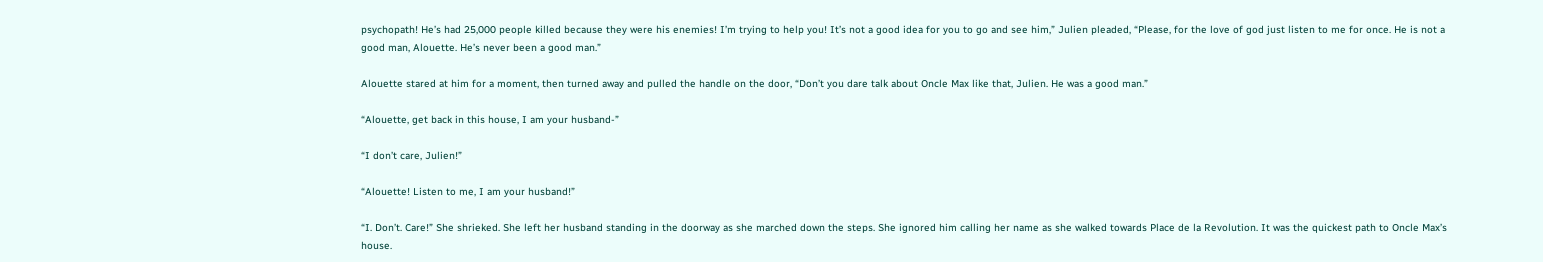psychopath! He’s had 25,000 people killed because they were his enemies! I’m trying to help you! It’s not a good idea for you to go and see him,” Julien pleaded, “Please, for the love of god just listen to me for once. He is not a good man, Alouette. He’s never been a good man.”

Alouette stared at him for a moment, then turned away and pulled the handle on the door, “Don’t you dare talk about Oncle Max like that, Julien. He was a good man.”

“Alouette, get back in this house, I am your husband-”

“I don’t care, Julien!”

“Alouette! Listen to me, I am your husband!”

“I. Don’t. Care!” She shrieked. She left her husband standing in the doorway as she marched down the steps. She ignored him calling her name as she walked towards Place de la Revolution. It was the quickest path to Oncle Max’s house.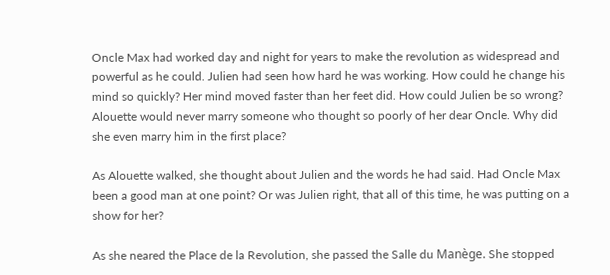Oncle Max had worked day and night for years to make the revolution as widespread and powerful as he could. Julien had seen how hard he was working. How could he change his mind so quickly? Her mind moved faster than her feet did. How could Julien be so wrong? Alouette would never marry someone who thought so poorly of her dear Oncle. Why did she even marry him in the first place?

As Alouette walked, she thought about Julien and the words he had said. Had Oncle Max been a good man at one point? Or was Julien right, that all of this time, he was putting on a show for her?

As she neared the Place de la Revolution, she passed the Salle du Manège. She stopped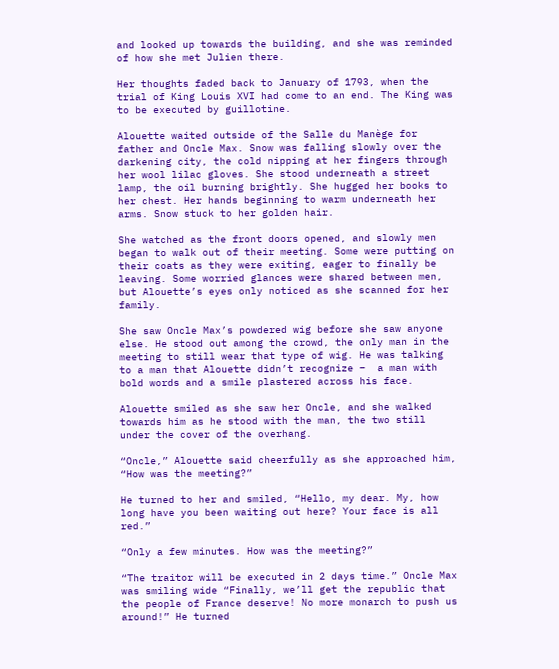and looked up towards the building, and she was reminded of how she met Julien there.

Her thoughts faded back to January of 1793, when the trial of King Louis XVI had come to an end. The King was to be executed by guillotine.

Alouette waited outside of the Salle du Manège for father and Oncle Max. Snow was falling slowly over the darkening city, the cold nipping at her fingers through her wool lilac gloves. She stood underneath a street lamp, the oil burning brightly. She hugged her books to her chest. Her hands beginning to warm underneath her arms. Snow stuck to her golden hair.

She watched as the front doors opened, and slowly men began to walk out of their meeting. Some were putting on their coats as they were exiting, eager to finally be leaving. Some worried glances were shared between men, but Alouette’s eyes only noticed as she scanned for her family.

She saw Oncle Max’s powdered wig before she saw anyone else. He stood out among the crowd, the only man in the meeting to still wear that type of wig. He was talking to a man that Alouette didn’t recognize –  a man with bold words and a smile plastered across his face.

Alouette smiled as she saw her Oncle, and she walked towards him as he stood with the man, the two still under the cover of the overhang.

“Oncle,” Alouette said cheerfully as she approached him, “How was the meeting?”

He turned to her and smiled, “Hello, my dear. My, how long have you been waiting out here? Your face is all red.”

“Only a few minutes. How was the meeting?”

“The traitor will be executed in 2 days time.” Oncle Max was smiling wide “Finally, we’ll get the republic that the people of France deserve! No more monarch to push us around!” He turned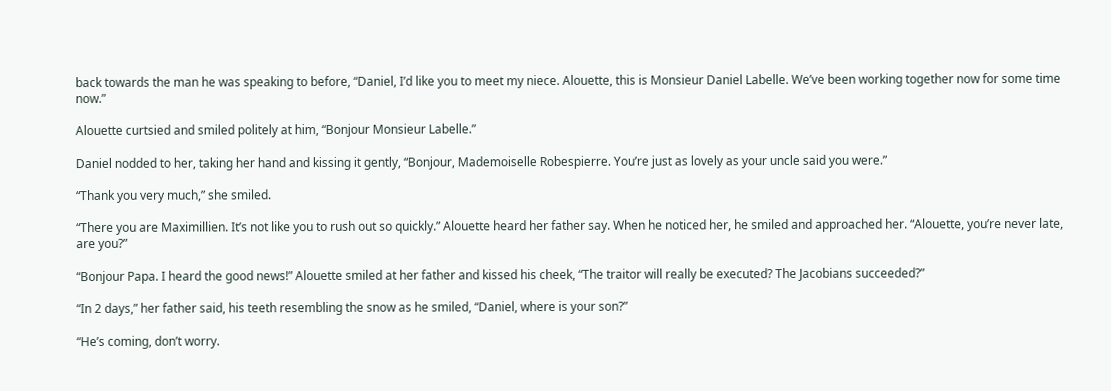back towards the man he was speaking to before, “Daniel, I’d like you to meet my niece. Alouette, this is Monsieur Daniel Labelle. We’ve been working together now for some time now.”

Alouette curtsied and smiled politely at him, “Bonjour Monsieur Labelle.”

Daniel nodded to her, taking her hand and kissing it gently, “Bonjour, Mademoiselle Robespierre. You’re just as lovely as your uncle said you were.”

“Thank you very much,” she smiled.

“There you are Maximillien. It’s not like you to rush out so quickly.” Alouette heard her father say. When he noticed her, he smiled and approached her. “Alouette, you’re never late, are you?”

“Bonjour Papa. I heard the good news!” Alouette smiled at her father and kissed his cheek, “The traitor will really be executed? The Jacobians succeeded?”

“In 2 days,” her father said, his teeth resembling the snow as he smiled, “Daniel, where is your son?”

“He’s coming, don’t worry.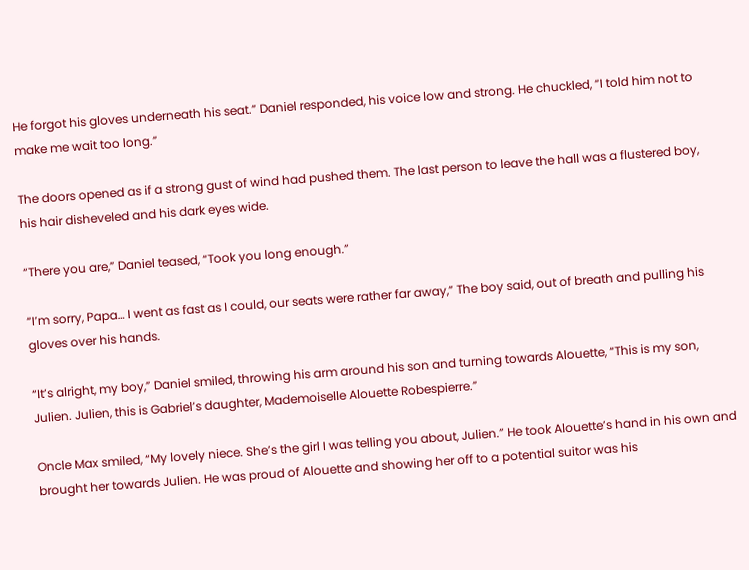He forgot his gloves underneath his seat.” Daniel responded, his voice low and strong. He chuckled, “I told him not to make me wait too long.”

The doors opened as if a strong gust of wind had pushed them. The last person to leave the hall was a flustered boy, his hair disheveled and his dark eyes wide.

“There you are,” Daniel teased, “Took you long enough.”

“I’m sorry, Papa… I went as fast as I could, our seats were rather far away,” The boy said, out of breath and pulling his gloves over his hands.

“It’s alright, my boy,” Daniel smiled, throwing his arm around his son and turning towards Alouette, “This is my son, Julien. Julien, this is Gabriel’s daughter, Mademoiselle Alouette Robespierre.”

Oncle Max smiled, “My lovely niece. She’s the girl I was telling you about, Julien.” He took Alouette’s hand in his own and brought her towards Julien. He was proud of Alouette and showing her off to a potential suitor was his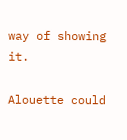way of showing it.

Alouette could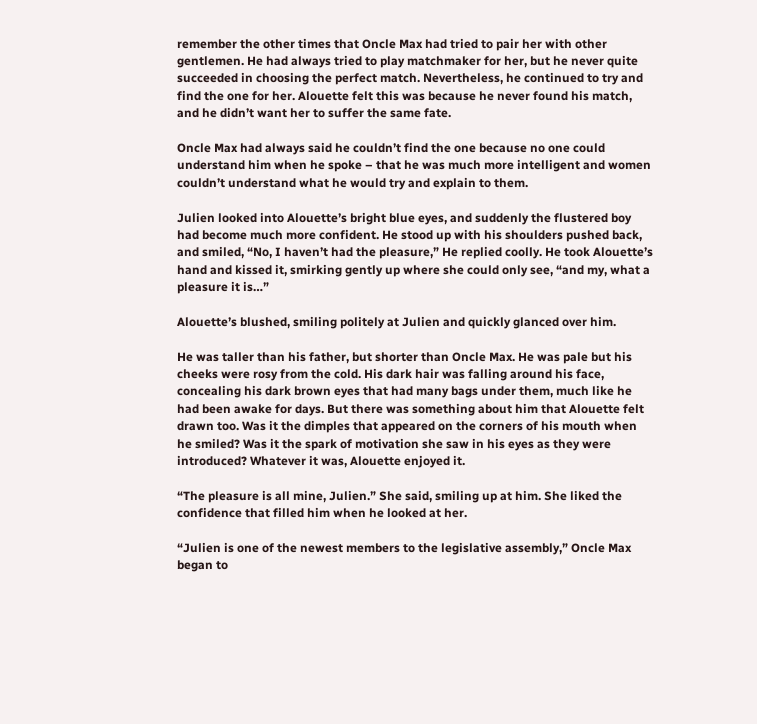remember the other times that Oncle Max had tried to pair her with other gentlemen. He had always tried to play matchmaker for her, but he never quite succeeded in choosing the perfect match. Nevertheless, he continued to try and find the one for her. Alouette felt this was because he never found his match, and he didn’t want her to suffer the same fate.

Oncle Max had always said he couldn’t find the one because no one could understand him when he spoke – that he was much more intelligent and women couldn’t understand what he would try and explain to them.

Julien looked into Alouette’s bright blue eyes, and suddenly the flustered boy had become much more confident. He stood up with his shoulders pushed back, and smiled, “No, I haven’t had the pleasure,” He replied coolly. He took Alouette’s hand and kissed it, smirking gently up where she could only see, “and my, what a pleasure it is…”

Alouette’s blushed, smiling politely at Julien and quickly glanced over him.

He was taller than his father, but shorter than Oncle Max. He was pale but his cheeks were rosy from the cold. His dark hair was falling around his face, concealing his dark brown eyes that had many bags under them, much like he had been awake for days. But there was something about him that Alouette felt drawn too. Was it the dimples that appeared on the corners of his mouth when he smiled? Was it the spark of motivation she saw in his eyes as they were introduced? Whatever it was, Alouette enjoyed it.

“The pleasure is all mine, Julien.” She said, smiling up at him. She liked the confidence that filled him when he looked at her.

“Julien is one of the newest members to the legislative assembly,” Oncle Max began to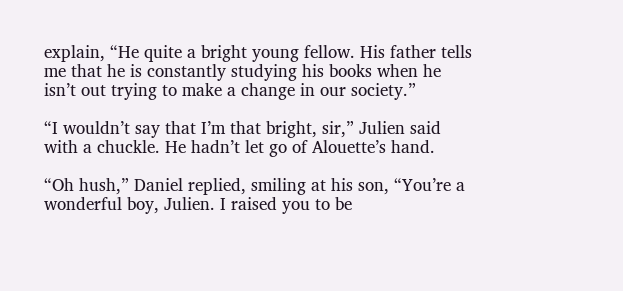explain, “He quite a bright young fellow. His father tells me that he is constantly studying his books when he isn’t out trying to make a change in our society.”

“I wouldn’t say that I’m that bright, sir,” Julien said with a chuckle. He hadn’t let go of Alouette’s hand.

“Oh hush,” Daniel replied, smiling at his son, “You’re a wonderful boy, Julien. I raised you to be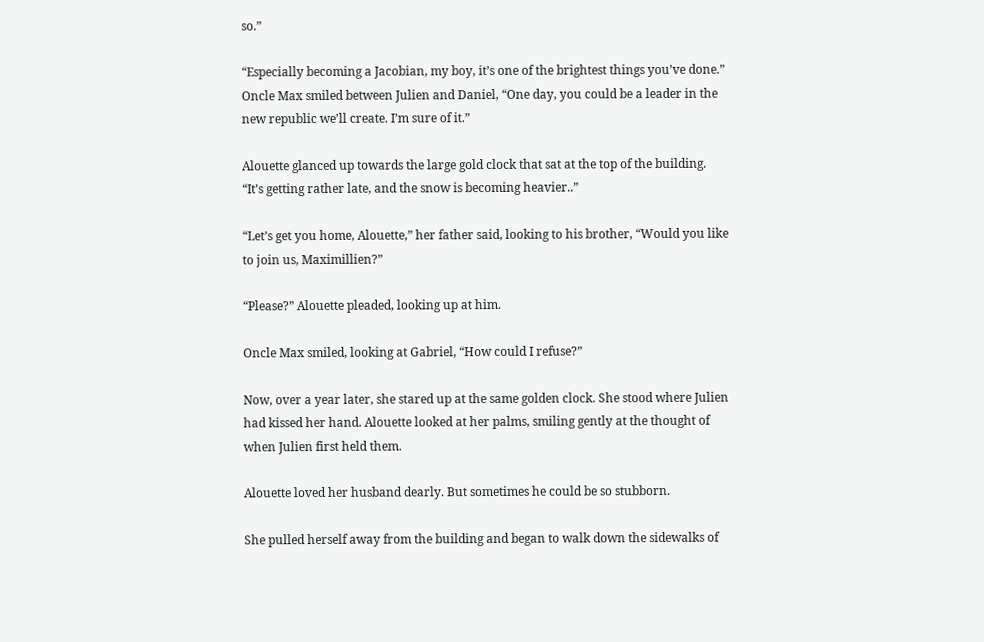so.”

“Especially becoming a Jacobian, my boy, it’s one of the brightest things you’ve done.” Oncle Max smiled between Julien and Daniel, “One day, you could be a leader in the new republic we’ll create. I’m sure of it.”

Alouette glanced up towards the large gold clock that sat at the top of the building. “It’s getting rather late, and the snow is becoming heavier..”

“Let’s get you home, Alouette,” her father said, looking to his brother, “Would you like to join us, Maximillien?”

“Please?” Alouette pleaded, looking up at him.

Oncle Max smiled, looking at Gabriel, “How could I refuse?”

Now, over a year later, she stared up at the same golden clock. She stood where Julien had kissed her hand. Alouette looked at her palms, smiling gently at the thought of when Julien first held them.

Alouette loved her husband dearly. But sometimes he could be so stubborn.

She pulled herself away from the building and began to walk down the sidewalks of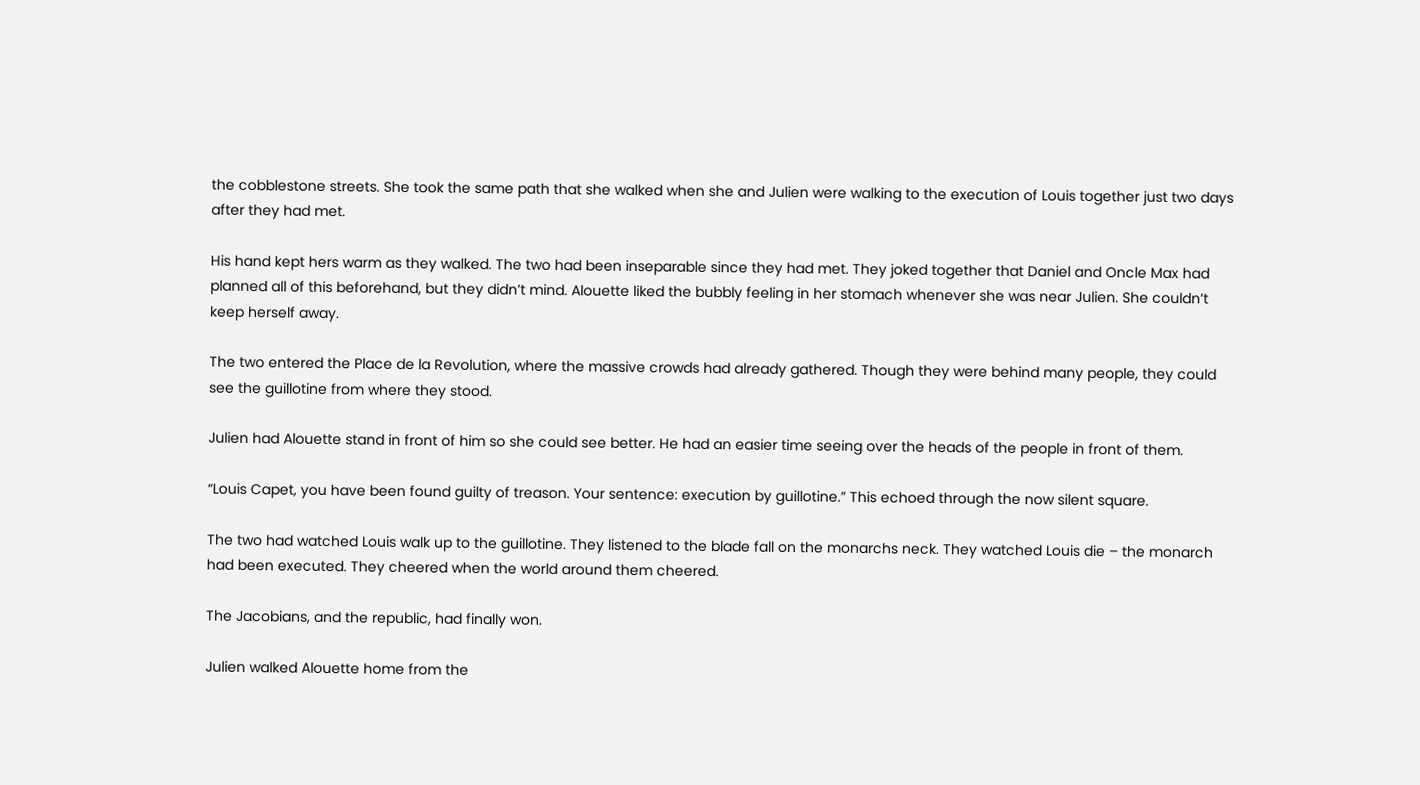the cobblestone streets. She took the same path that she walked when she and Julien were walking to the execution of Louis together just two days after they had met.

His hand kept hers warm as they walked. The two had been inseparable since they had met. They joked together that Daniel and Oncle Max had planned all of this beforehand, but they didn’t mind. Alouette liked the bubbly feeling in her stomach whenever she was near Julien. She couldn’t keep herself away.

The two entered the Place de la Revolution, where the massive crowds had already gathered. Though they were behind many people, they could see the guillotine from where they stood.

Julien had Alouette stand in front of him so she could see better. He had an easier time seeing over the heads of the people in front of them.

“Louis Capet, you have been found guilty of treason. Your sentence: execution by guillotine.” This echoed through the now silent square.

The two had watched Louis walk up to the guillotine. They listened to the blade fall on the monarchs neck. They watched Louis die – the monarch had been executed. They cheered when the world around them cheered.

The Jacobians, and the republic, had finally won.

Julien walked Alouette home from the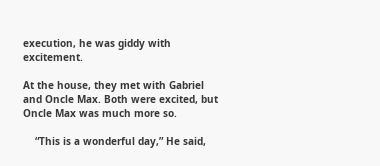execution, he was giddy with excitement.

At the house, they met with Gabriel and Oncle Max. Both were excited, but Oncle Max was much more so.

    “This is a wonderful day,” He said,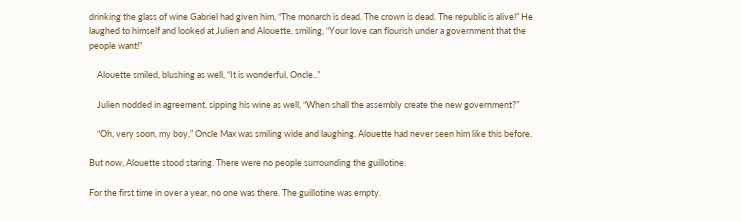drinking the glass of wine Gabriel had given him, “The monarch is dead. The crown is dead. The republic is alive!” He laughed to himself and looked at Julien and Alouette, smiling, “Your love can flourish under a government that the people want!”

    Alouette smiled, blushing as well, “It is wonderful, Oncle..”

    Julien nodded in agreement, sipping his wine as well, “When shall the assembly create the new government?”

    “Oh, very soon, my boy,” Oncle Max was smiling wide and laughing. Alouette had never seen him like this before.

But now, Alouette stood staring. There were no people surrounding the guillotine.

For the first time in over a year, no one was there. The guillotine was empty.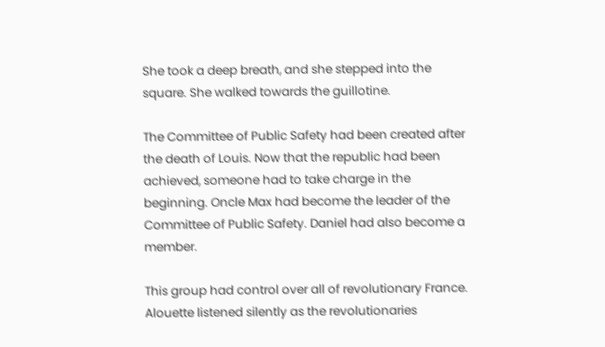She took a deep breath, and she stepped into the square. She walked towards the guillotine.

The Committee of Public Safety had been created after the death of Louis. Now that the republic had been achieved, someone had to take charge in the beginning. Oncle Max had become the leader of the Committee of Public Safety. Daniel had also become a member.

This group had control over all of revolutionary France. Alouette listened silently as the revolutionaries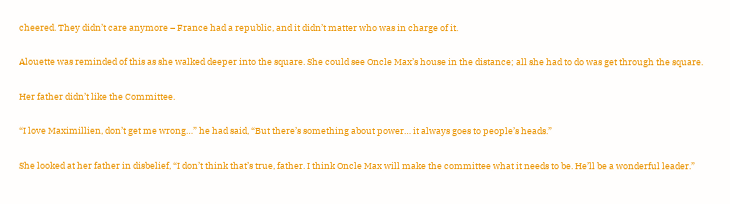cheered. They didn’t care anymore – France had a republic, and it didn’t matter who was in charge of it.

Alouette was reminded of this as she walked deeper into the square. She could see Oncle Max’s house in the distance; all she had to do was get through the square.

Her father didn’t like the Committee.

“I love Maximillien, don’t get me wrong…” he had said, “But there’s something about power… it always goes to people’s heads.”

She looked at her father in disbelief, “I don’t think that’s true, father. I think Oncle Max will make the committee what it needs to be. He’ll be a wonderful leader.”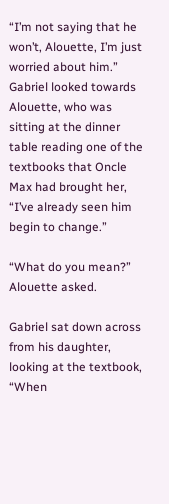“I’m not saying that he won’t, Alouette, I’m just worried about him.” Gabriel looked towards Alouette, who was sitting at the dinner table reading one of the textbooks that Oncle Max had brought her, “I’ve already seen him begin to change.”

“What do you mean?” Alouette asked.

Gabriel sat down across from his daughter, looking at the textbook, “When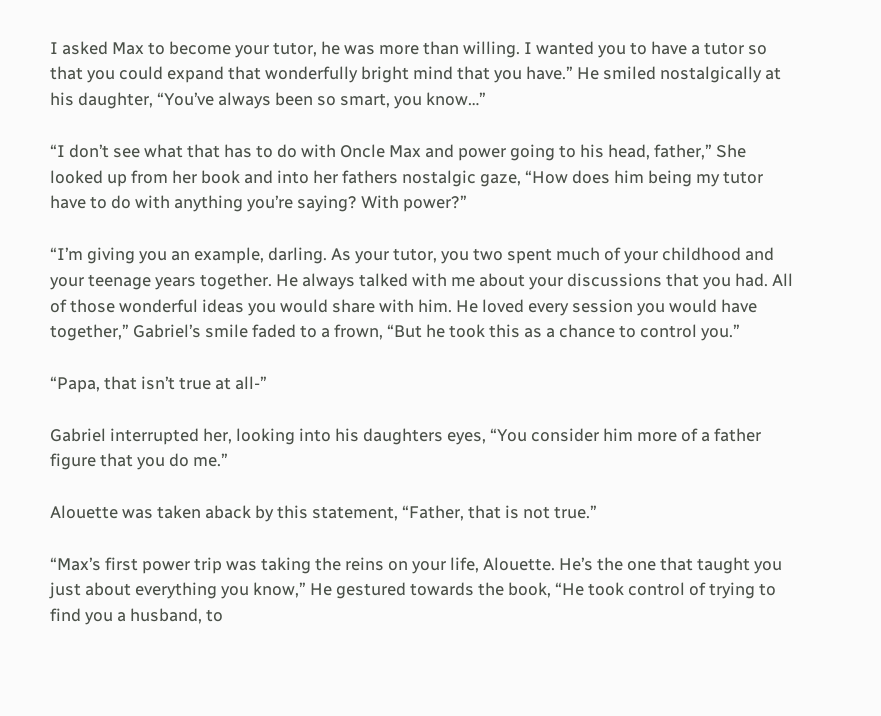I asked Max to become your tutor, he was more than willing. I wanted you to have a tutor so that you could expand that wonderfully bright mind that you have.” He smiled nostalgically at his daughter, “You’ve always been so smart, you know…”

“I don’t see what that has to do with Oncle Max and power going to his head, father,” She looked up from her book and into her fathers nostalgic gaze, “How does him being my tutor have to do with anything you’re saying? With power?”

“I’m giving you an example, darling. As your tutor, you two spent much of your childhood and your teenage years together. He always talked with me about your discussions that you had. All of those wonderful ideas you would share with him. He loved every session you would have together,” Gabriel’s smile faded to a frown, “But he took this as a chance to control you.”

“Papa, that isn’t true at all-”

Gabriel interrupted her, looking into his daughters eyes, “You consider him more of a father figure that you do me.”

Alouette was taken aback by this statement, “Father, that is not true.”

“Max’s first power trip was taking the reins on your life, Alouette. He’s the one that taught you just about everything you know,” He gestured towards the book, “He took control of trying to find you a husband, to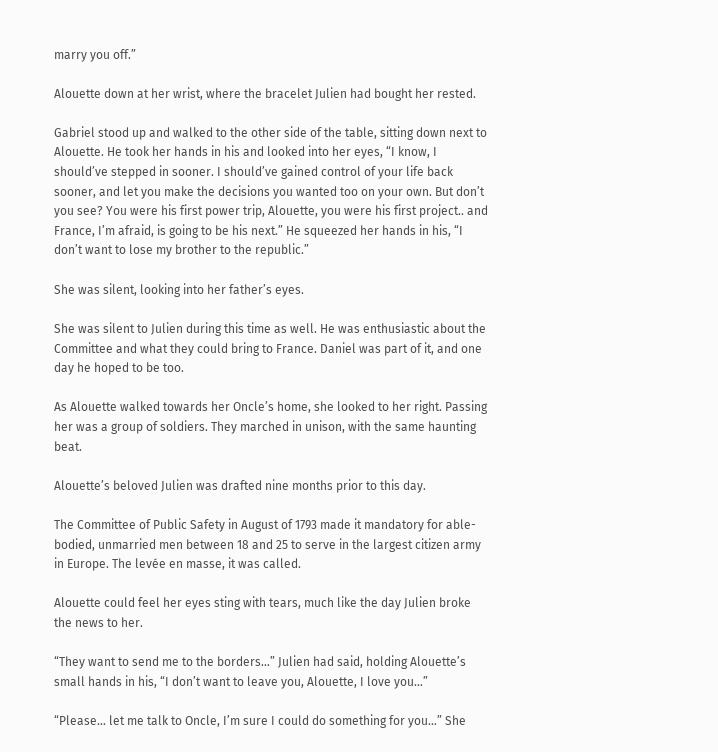marry you off.”

Alouette down at her wrist, where the bracelet Julien had bought her rested.

Gabriel stood up and walked to the other side of the table, sitting down next to Alouette. He took her hands in his and looked into her eyes, “I know, I should’ve stepped in sooner. I should’ve gained control of your life back sooner, and let you make the decisions you wanted too on your own. But don’t you see? You were his first power trip, Alouette, you were his first project.. and France, I’m afraid, is going to be his next.” He squeezed her hands in his, “I don’t want to lose my brother to the republic.”

She was silent, looking into her father’s eyes.

She was silent to Julien during this time as well. He was enthusiastic about the Committee and what they could bring to France. Daniel was part of it, and one day he hoped to be too.

As Alouette walked towards her Oncle’s home, she looked to her right. Passing her was a group of soldiers. They marched in unison, with the same haunting beat.

Alouette’s beloved Julien was drafted nine months prior to this day.

The Committee of Public Safety in August of 1793 made it mandatory for able-bodied, unmarried men between 18 and 25 to serve in the largest citizen army in Europe. The levée en masse, it was called.

Alouette could feel her eyes sting with tears, much like the day Julien broke the news to her.

“They want to send me to the borders…” Julien had said, holding Alouette’s small hands in his, “I don’t want to leave you, Alouette, I love you…”

“Please… let me talk to Oncle, I’m sure I could do something for you…” She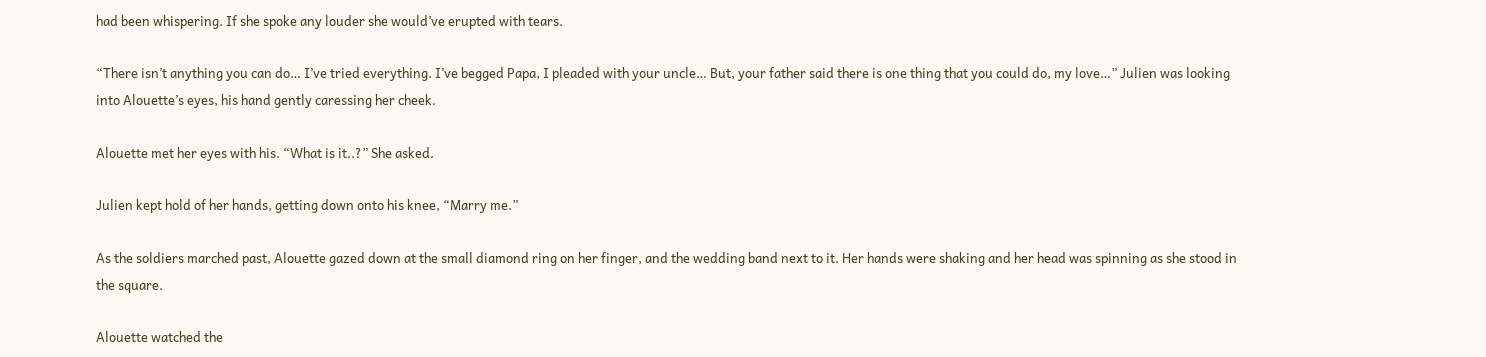had been whispering. If she spoke any louder she would’ve erupted with tears.

“There isn’t anything you can do… I’ve tried everything. I’ve begged Papa, I pleaded with your uncle… But, your father said there is one thing that you could do, my love…” Julien was looking into Alouette’s eyes, his hand gently caressing her cheek.

Alouette met her eyes with his. “What is it..?” She asked.

Julien kept hold of her hands, getting down onto his knee, “Marry me.”

As the soldiers marched past, Alouette gazed down at the small diamond ring on her finger, and the wedding band next to it. Her hands were shaking and her head was spinning as she stood in the square.

Alouette watched the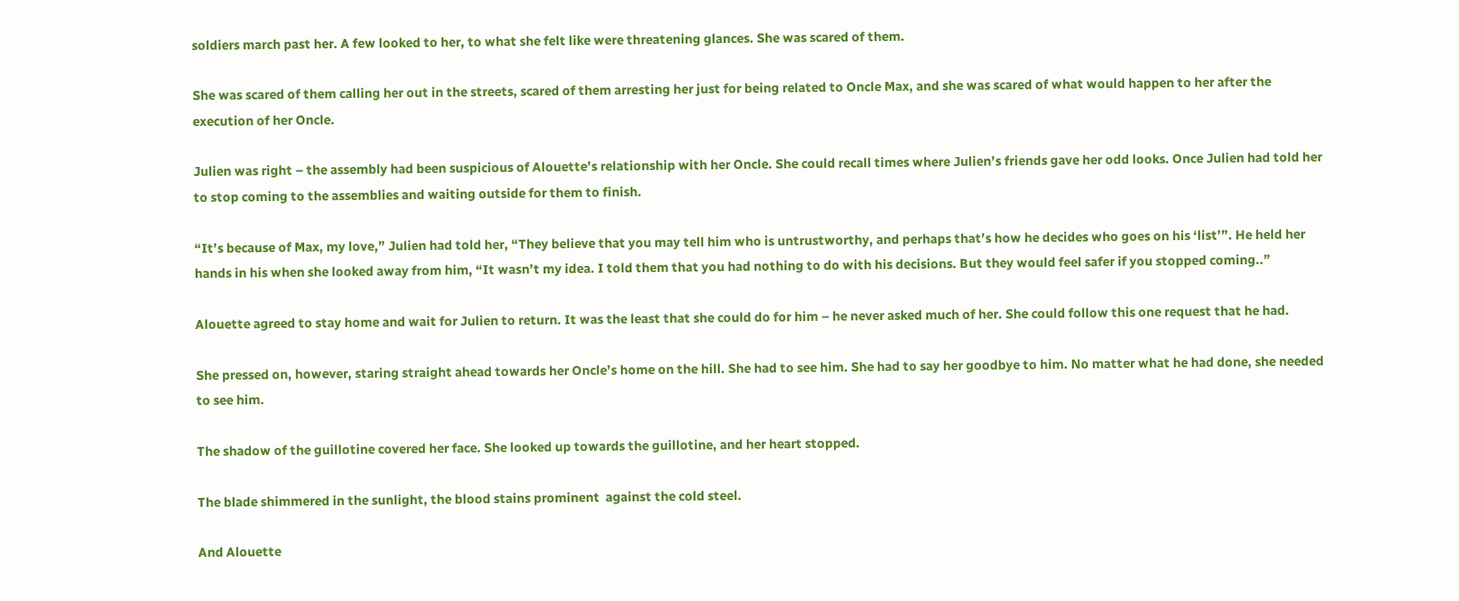soldiers march past her. A few looked to her, to what she felt like were threatening glances. She was scared of them.

She was scared of them calling her out in the streets, scared of them arresting her just for being related to Oncle Max, and she was scared of what would happen to her after the execution of her Oncle.

Julien was right – the assembly had been suspicious of Alouette’s relationship with her Oncle. She could recall times where Julien’s friends gave her odd looks. Once Julien had told her to stop coming to the assemblies and waiting outside for them to finish.

“It’s because of Max, my love,” Julien had told her, “They believe that you may tell him who is untrustworthy, and perhaps that’s how he decides who goes on his ‘list’”. He held her hands in his when she looked away from him, “It wasn’t my idea. I told them that you had nothing to do with his decisions. But they would feel safer if you stopped coming..”

Alouette agreed to stay home and wait for Julien to return. It was the least that she could do for him – he never asked much of her. She could follow this one request that he had.

She pressed on, however, staring straight ahead towards her Oncle’s home on the hill. She had to see him. She had to say her goodbye to him. No matter what he had done, she needed to see him.

The shadow of the guillotine covered her face. She looked up towards the guillotine, and her heart stopped.

The blade shimmered in the sunlight, the blood stains prominent  against the cold steel.

And Alouette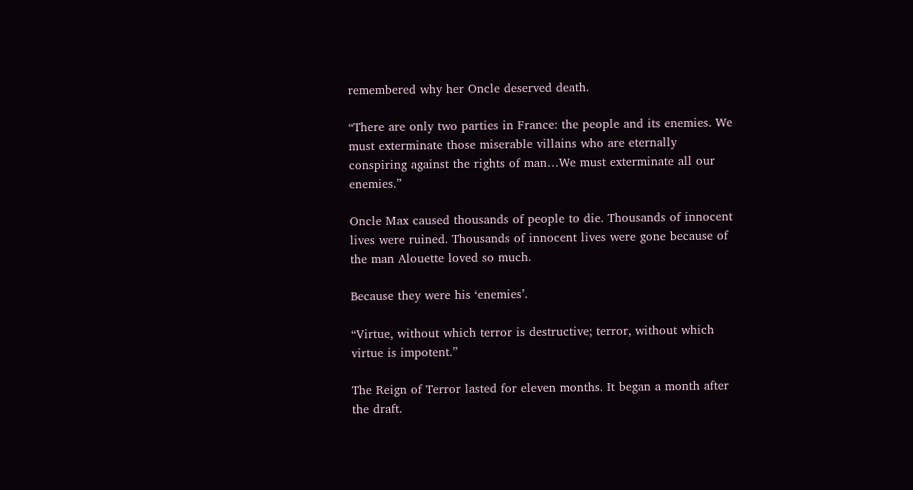remembered why her Oncle deserved death.

“There are only two parties in France: the people and its enemies. We must exterminate those miserable villains who are eternally conspiring against the rights of man…We must exterminate all our enemies.”

Oncle Max caused thousands of people to die. Thousands of innocent lives were ruined. Thousands of innocent lives were gone because of the man Alouette loved so much.

Because they were his ‘enemies’.

“Virtue, without which terror is destructive; terror, without which virtue is impotent.”

The Reign of Terror lasted for eleven months. It began a month after the draft.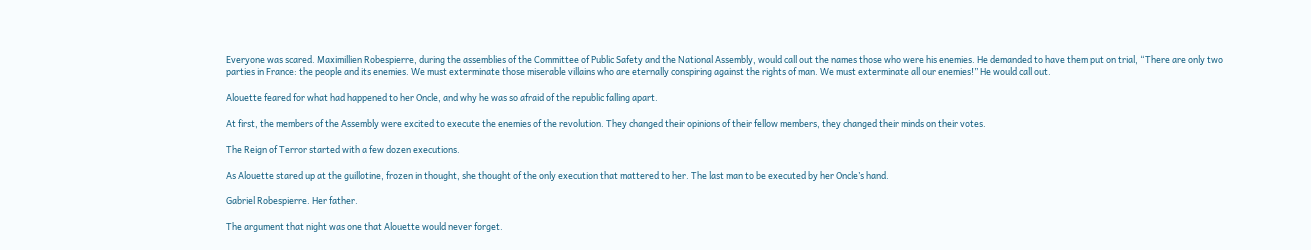Everyone was scared. Maximillien Robespierre, during the assemblies of the Committee of Public Safety and the National Assembly, would call out the names those who were his enemies. He demanded to have them put on trial, “There are only two parties in France: the people and its enemies. We must exterminate those miserable villains who are eternally conspiring against the rights of man. We must exterminate all our enemies!” He would call out.

Alouette feared for what had happened to her Oncle, and why he was so afraid of the republic falling apart.

At first, the members of the Assembly were excited to execute the enemies of the revolution. They changed their opinions of their fellow members, they changed their minds on their votes.

The Reign of Terror started with a few dozen executions.

As Alouette stared up at the guillotine, frozen in thought, she thought of the only execution that mattered to her. The last man to be executed by her Oncle’s hand.

Gabriel Robespierre. Her father.

The argument that night was one that Alouette would never forget.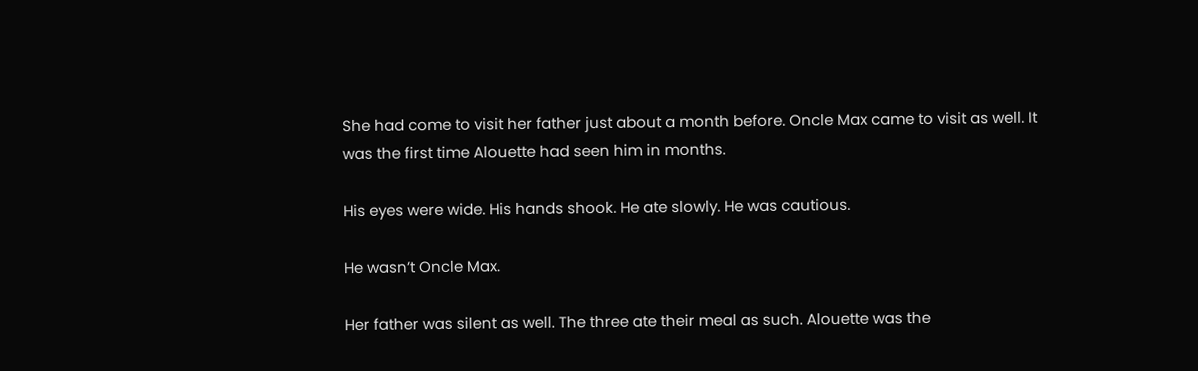She had come to visit her father just about a month before. Oncle Max came to visit as well. It was the first time Alouette had seen him in months.

His eyes were wide. His hands shook. He ate slowly. He was cautious.

He wasn’t Oncle Max.

Her father was silent as well. The three ate their meal as such. Alouette was the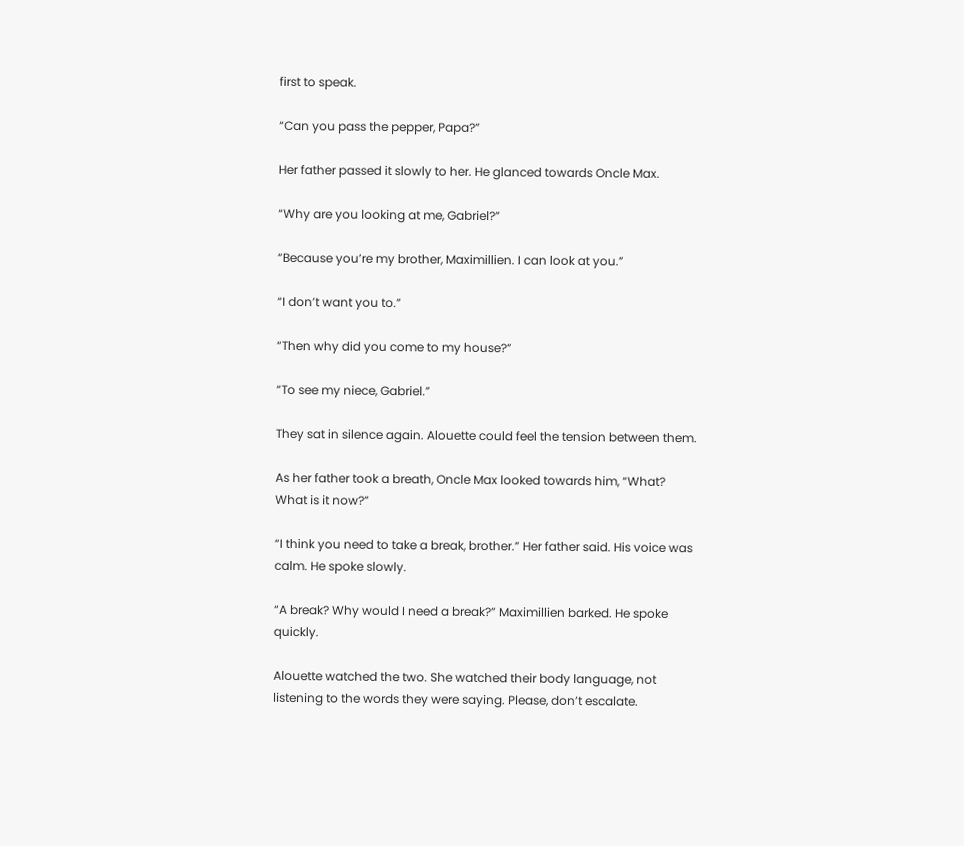first to speak.

“Can you pass the pepper, Papa?”

Her father passed it slowly to her. He glanced towards Oncle Max.

“Why are you looking at me, Gabriel?”

“Because you’re my brother, Maximillien. I can look at you.”

“I don’t want you to.”

“Then why did you come to my house?”

“To see my niece, Gabriel.”

They sat in silence again. Alouette could feel the tension between them.

As her father took a breath, Oncle Max looked towards him, “What? What is it now?”

“I think you need to take a break, brother.” Her father said. His voice was calm. He spoke slowly.

“A break? Why would I need a break?” Maximillien barked. He spoke quickly.

Alouette watched the two. She watched their body language, not listening to the words they were saying. Please, don’t escalate.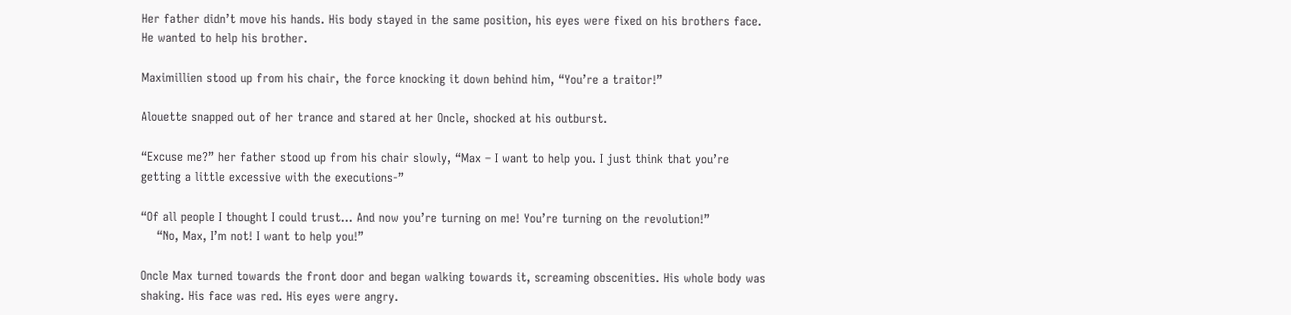Her father didn’t move his hands. His body stayed in the same position, his eyes were fixed on his brothers face. He wanted to help his brother.

Maximillien stood up from his chair, the force knocking it down behind him, “You’re a traitor!”

Alouette snapped out of her trance and stared at her Oncle, shocked at his outburst.

“Excuse me?” her father stood up from his chair slowly, “Max – I want to help you. I just think that you’re getting a little excessive with the executions-”

“Of all people I thought I could trust… And now you’re turning on me! You’re turning on the revolution!”
    “No, Max, I’m not! I want to help you!”

Oncle Max turned towards the front door and began walking towards it, screaming obscenities. His whole body was shaking. His face was red. His eyes were angry.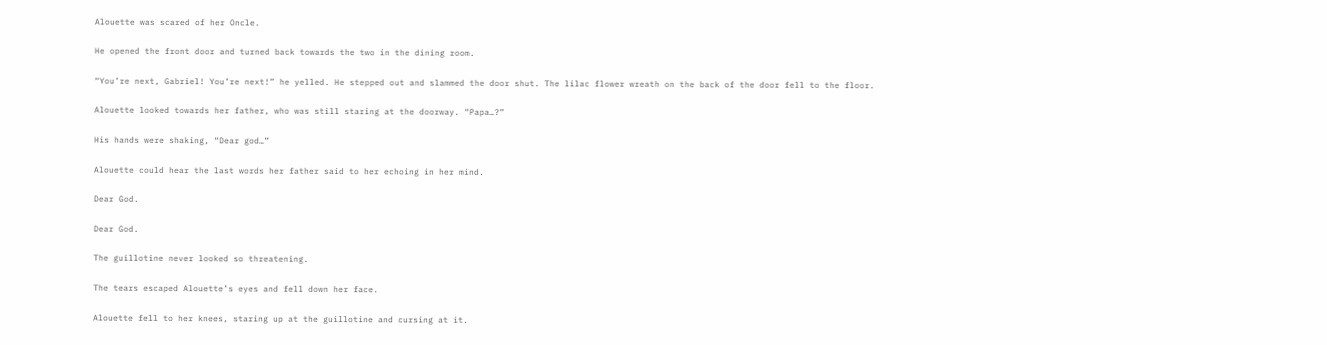Alouette was scared of her Oncle.

He opened the front door and turned back towards the two in the dining room.

“You’re next, Gabriel! You’re next!” he yelled. He stepped out and slammed the door shut. The lilac flower wreath on the back of the door fell to the floor.

Alouette looked towards her father, who was still staring at the doorway. “Papa…?”

His hands were shaking, “Dear god…”

Alouette could hear the last words her father said to her echoing in her mind.

Dear God.

Dear God.

The guillotine never looked so threatening.

The tears escaped Alouette’s eyes and fell down her face.

Alouette fell to her knees, staring up at the guillotine and cursing at it.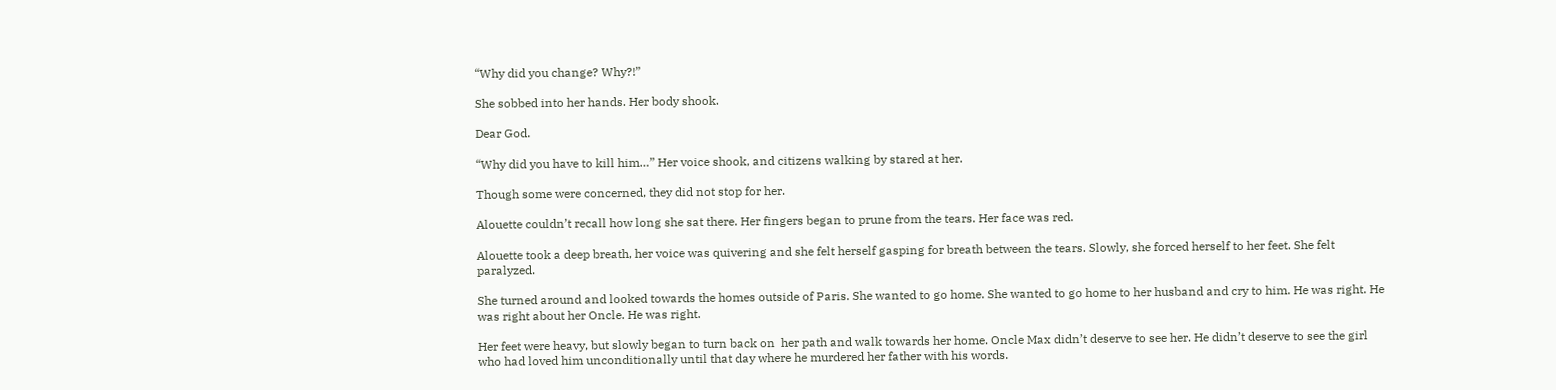“Why did you change? Why?!”

She sobbed into her hands. Her body shook.

Dear God.

“Why did you have to kill him…” Her voice shook, and citizens walking by stared at her.

Though some were concerned, they did not stop for her.

Alouette couldn’t recall how long she sat there. Her fingers began to prune from the tears. Her face was red.

Alouette took a deep breath, her voice was quivering and she felt herself gasping for breath between the tears. Slowly, she forced herself to her feet. She felt paralyzed.

She turned around and looked towards the homes outside of Paris. She wanted to go home. She wanted to go home to her husband and cry to him. He was right. He was right about her Oncle. He was right.

Her feet were heavy, but slowly began to turn back on  her path and walk towards her home. Oncle Max didn’t deserve to see her. He didn’t deserve to see the girl who had loved him unconditionally until that day where he murdered her father with his words.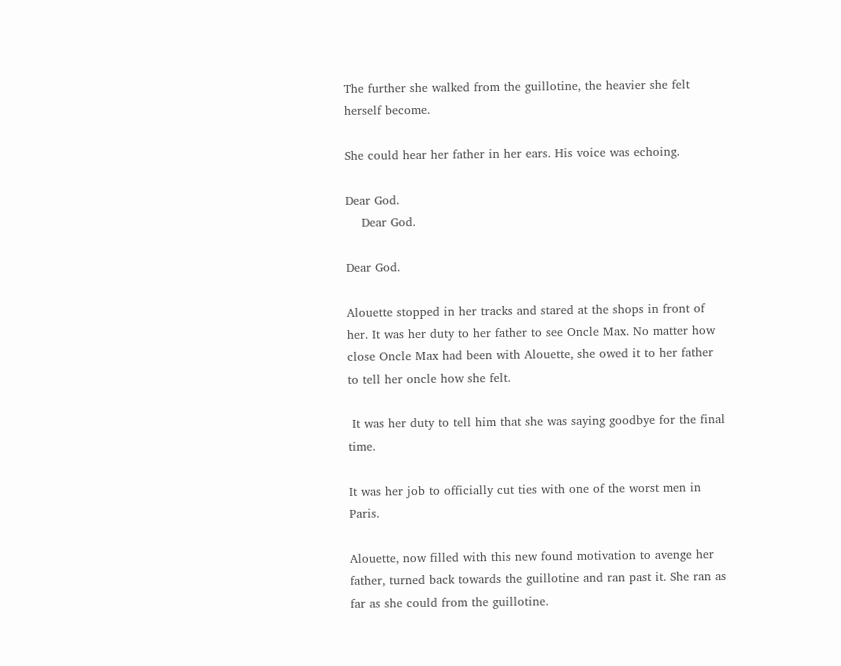The further she walked from the guillotine, the heavier she felt herself become.

She could hear her father in her ears. His voice was echoing.

Dear God.
    Dear God.

Dear God.

Alouette stopped in her tracks and stared at the shops in front of her. It was her duty to her father to see Oncle Max. No matter how close Oncle Max had been with Alouette, she owed it to her father to tell her oncle how she felt.

 It was her duty to tell him that she was saying goodbye for the final time.

It was her job to officially cut ties with one of the worst men in Paris.

Alouette, now filled with this new found motivation to avenge her father, turned back towards the guillotine and ran past it. She ran as far as she could from the guillotine.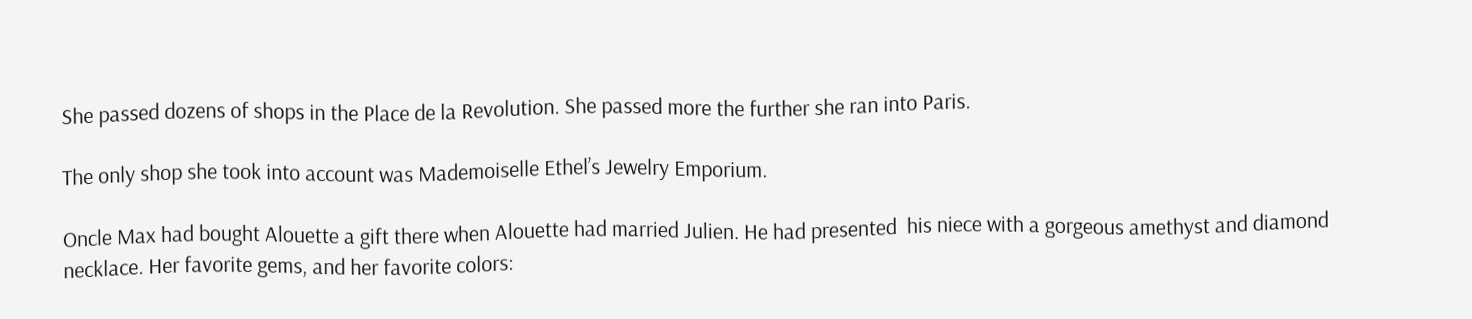She passed dozens of shops in the Place de la Revolution. She passed more the further she ran into Paris.

The only shop she took into account was Mademoiselle Ethel’s Jewelry Emporium.

Oncle Max had bought Alouette a gift there when Alouette had married Julien. He had presented  his niece with a gorgeous amethyst and diamond necklace. Her favorite gems, and her favorite colors: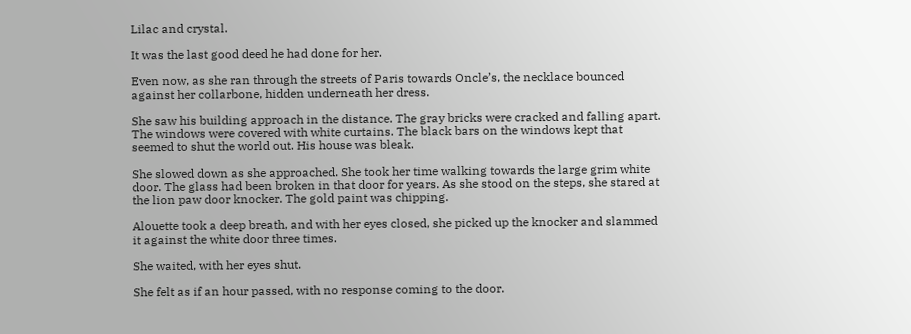Lilac and crystal.

It was the last good deed he had done for her.

Even now, as she ran through the streets of Paris towards Oncle’s, the necklace bounced against her collarbone, hidden underneath her dress.

She saw his building approach in the distance. The gray bricks were cracked and falling apart. The windows were covered with white curtains. The black bars on the windows kept that seemed to shut the world out. His house was bleak.

She slowed down as she approached. She took her time walking towards the large grim white door. The glass had been broken in that door for years. As she stood on the steps, she stared at the lion paw door knocker. The gold paint was chipping.

Alouette took a deep breath, and with her eyes closed, she picked up the knocker and slammed it against the white door three times.

She waited, with her eyes shut.

She felt as if an hour passed, with no response coming to the door.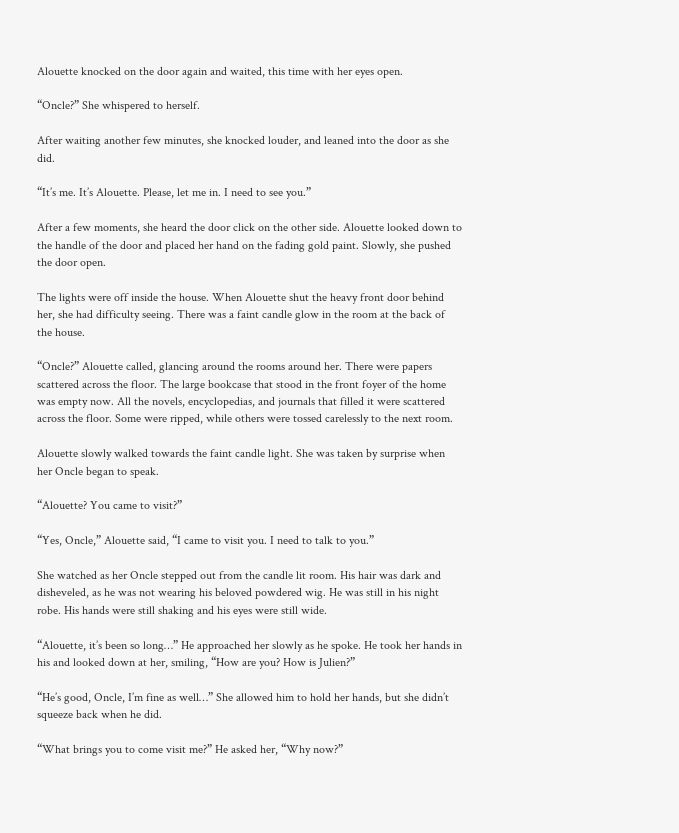Alouette knocked on the door again and waited, this time with her eyes open.

“Oncle?” She whispered to herself.

After waiting another few minutes, she knocked louder, and leaned into the door as she did.

“It’s me. It’s Alouette. Please, let me in. I need to see you.”

After a few moments, she heard the door click on the other side. Alouette looked down to the handle of the door and placed her hand on the fading gold paint. Slowly, she pushed the door open.

The lights were off inside the house. When Alouette shut the heavy front door behind her, she had difficulty seeing. There was a faint candle glow in the room at the back of the house.

“Oncle?” Alouette called, glancing around the rooms around her. There were papers scattered across the floor. The large bookcase that stood in the front foyer of the home was empty now. All the novels, encyclopedias, and journals that filled it were scattered across the floor. Some were ripped, while others were tossed carelessly to the next room.

Alouette slowly walked towards the faint candle light. She was taken by surprise when her Oncle began to speak.

“Alouette? You came to visit?”

“Yes, Oncle,” Alouette said, “I came to visit you. I need to talk to you.”

She watched as her Oncle stepped out from the candle lit room. His hair was dark and disheveled, as he was not wearing his beloved powdered wig. He was still in his night robe. His hands were still shaking and his eyes were still wide.

“Alouette, it’s been so long…” He approached her slowly as he spoke. He took her hands in his and looked down at her, smiling, “How are you? How is Julien?”

“He’s good, Oncle, I’m fine as well…” She allowed him to hold her hands, but she didn’t squeeze back when he did.

“What brings you to come visit me?” He asked her, “Why now?”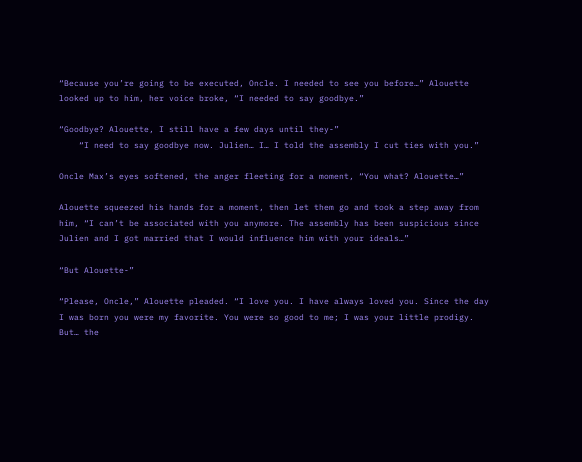“Because you’re going to be executed, Oncle. I needed to see you before…” Alouette looked up to him, her voice broke, “I needed to say goodbye.”

“Goodbye? Alouette, I still have a few days until they-”
    “I need to say goodbye now. Julien… I… I told the assembly I cut ties with you.”

Oncle Max’s eyes softened, the anger fleeting for a moment, “You what? Alouette…”

Alouette squeezed his hands for a moment, then let them go and took a step away from him, “I can’t be associated with you anymore. The assembly has been suspicious since Julien and I got married that I would influence him with your ideals…”

“But Alouette-”

“Please, Oncle,” Alouette pleaded. “I love you. I have always loved you. Since the day I was born you were my favorite. You were so good to me; I was your little prodigy. But… the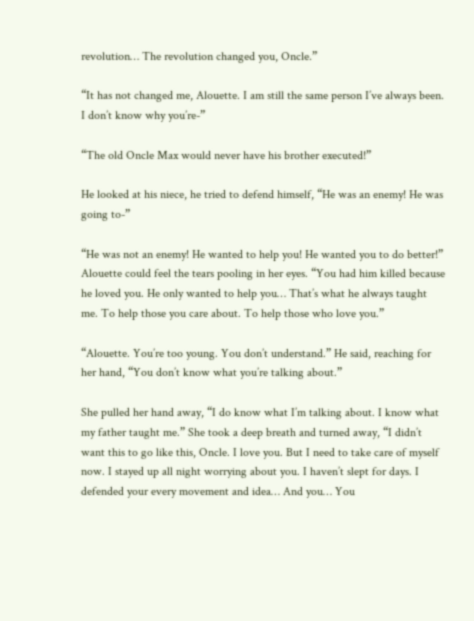revolution… The revolution changed you, Oncle.”

“It has not changed me, Alouette. I am still the same person I’ve always been. I don’t know why you’re-”

“The old Oncle Max would never have his brother executed!”

He looked at his niece, he tried to defend himself, “He was an enemy! He was going to-”

“He was not an enemy! He wanted to help you! He wanted you to do better!” Alouette could feel the tears pooling in her eyes. “You had him killed because he loved you. He only wanted to help you… That’s what he always taught me. To help those you care about. To help those who love you.”

“Alouette. You’re too young. You don’t understand.” He said, reaching for her hand, “You don’t know what you’re talking about.”

She pulled her hand away, “I do know what I’m talking about. I know what my father taught me.” She took a deep breath and turned away, “I didn’t want this to go like this, Oncle. I love you. But I need to take care of myself now. I stayed up all night worrying about you. I haven’t slept for days. I defended your every movement and idea… And you… You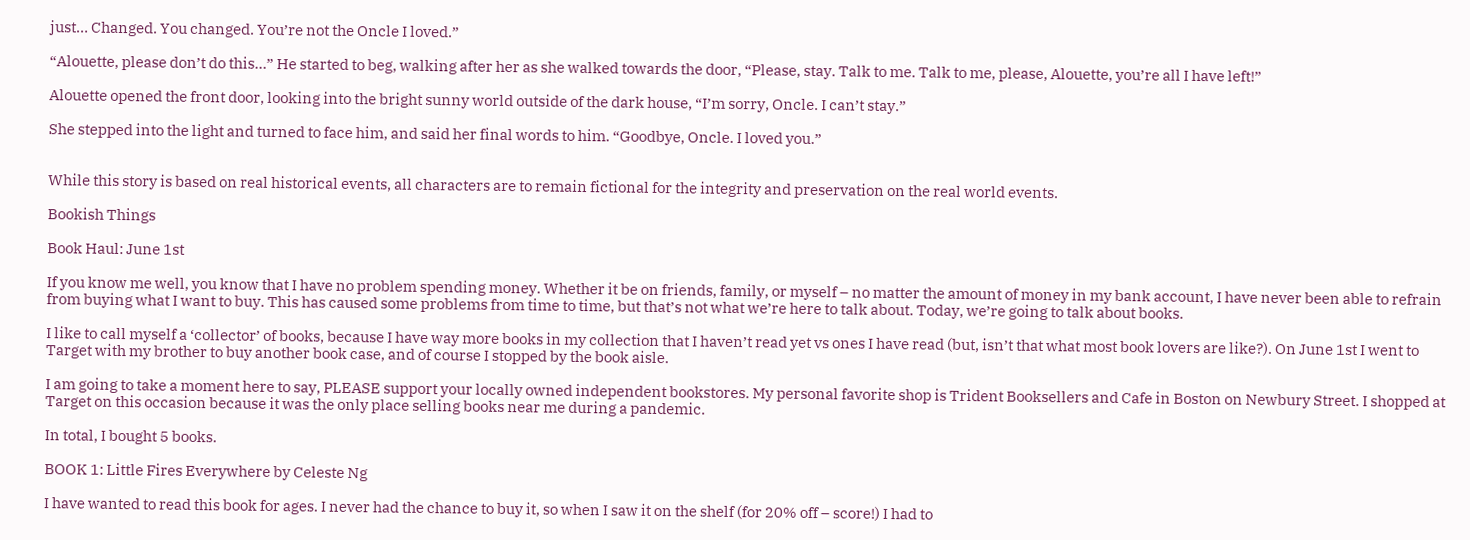just… Changed. You changed. You’re not the Oncle I loved.”

“Alouette, please don’t do this…” He started to beg, walking after her as she walked towards the door, “Please, stay. Talk to me. Talk to me, please, Alouette, you’re all I have left!”

Alouette opened the front door, looking into the bright sunny world outside of the dark house, “I’m sorry, Oncle. I can’t stay.”

She stepped into the light and turned to face him, and said her final words to him. “Goodbye, Oncle. I loved you.”


While this story is based on real historical events, all characters are to remain fictional for the integrity and preservation on the real world events.

Bookish Things

Book Haul: June 1st

If you know me well, you know that I have no problem spending money. Whether it be on friends, family, or myself – no matter the amount of money in my bank account, I have never been able to refrain from buying what I want to buy. This has caused some problems from time to time, but that’s not what we’re here to talk about. Today, we’re going to talk about books.

I like to call myself a ‘collector’ of books, because I have way more books in my collection that I haven’t read yet vs ones I have read (but, isn’t that what most book lovers are like?). On June 1st I went to Target with my brother to buy another book case, and of course I stopped by the book aisle.

I am going to take a moment here to say, PLEASE support your locally owned independent bookstores. My personal favorite shop is Trident Booksellers and Cafe in Boston on Newbury Street. I shopped at Target on this occasion because it was the only place selling books near me during a pandemic.

In total, I bought 5 books.

BOOK 1: Little Fires Everywhere by Celeste Ng

I have wanted to read this book for ages. I never had the chance to buy it, so when I saw it on the shelf (for 20% off – score!) I had to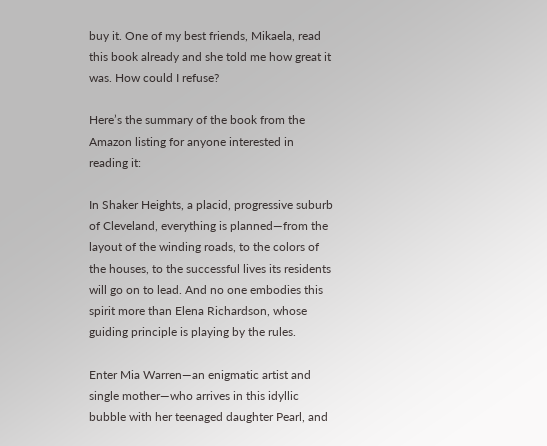buy it. One of my best friends, Mikaela, read this book already and she told me how great it was. How could I refuse?

Here’s the summary of the book from the Amazon listing for anyone interested in reading it:

In Shaker Heights, a placid, progressive suburb of Cleveland, everything is planned—from the layout of the winding roads, to the colors of the houses, to the successful lives its residents will go on to lead. And no one embodies this spirit more than Elena Richardson, whose guiding principle is playing by the rules.

Enter Mia Warren—an enigmatic artist and single mother—who arrives in this idyllic bubble with her teenaged daughter Pearl, and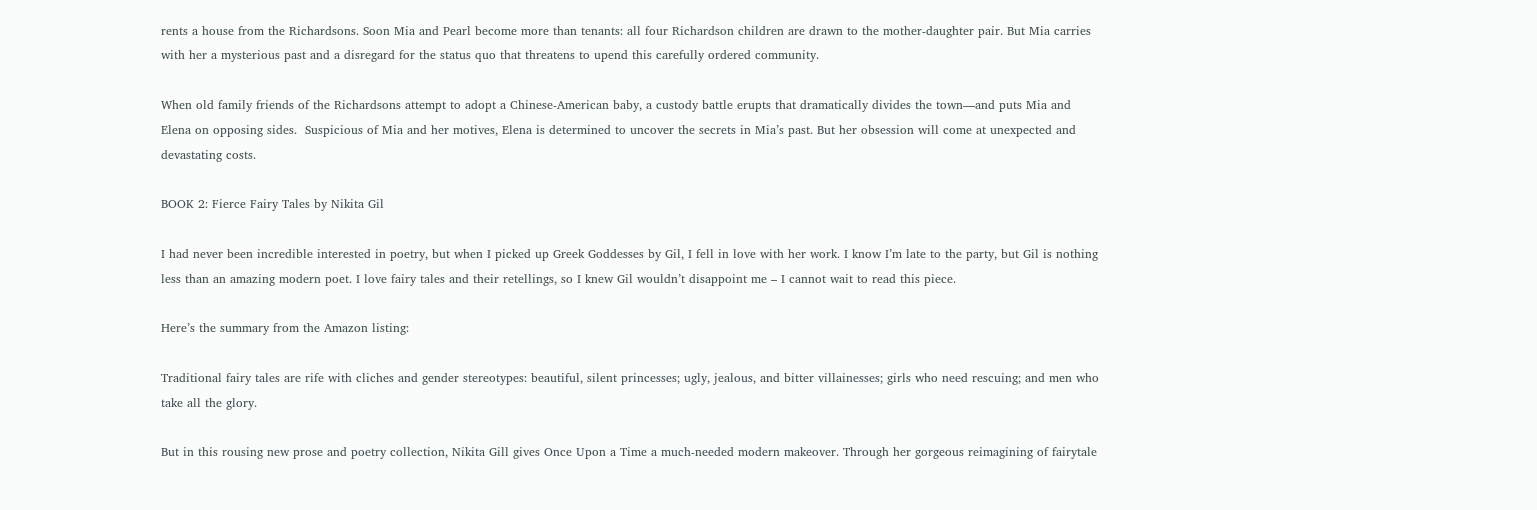rents a house from the Richardsons. Soon Mia and Pearl become more than tenants: all four Richardson children are drawn to the mother-daughter pair. But Mia carries with her a mysterious past and a disregard for the status quo that threatens to upend this carefully ordered community.

When old family friends of the Richardsons attempt to adopt a Chinese-American baby, a custody battle erupts that dramatically divides the town—and puts Mia and Elena on opposing sides.  Suspicious of Mia and her motives, Elena is determined to uncover the secrets in Mia’s past. But her obsession will come at unexpected and devastating costs.

BOOK 2: Fierce Fairy Tales by Nikita Gil

I had never been incredible interested in poetry, but when I picked up Greek Goddesses by Gil, I fell in love with her work. I know I’m late to the party, but Gil is nothing less than an amazing modern poet. I love fairy tales and their retellings, so I knew Gil wouldn’t disappoint me – I cannot wait to read this piece.

Here’s the summary from the Amazon listing:

Traditional fairy tales are rife with cliches and gender stereotypes: beautiful, silent princesses; ugly, jealous, and bitter villainesses; girls who need rescuing; and men who take all the glory.

But in this rousing new prose and poetry collection, Nikita Gill gives Once Upon a Time a much-needed modern makeover. Through her gorgeous reimagining of fairytale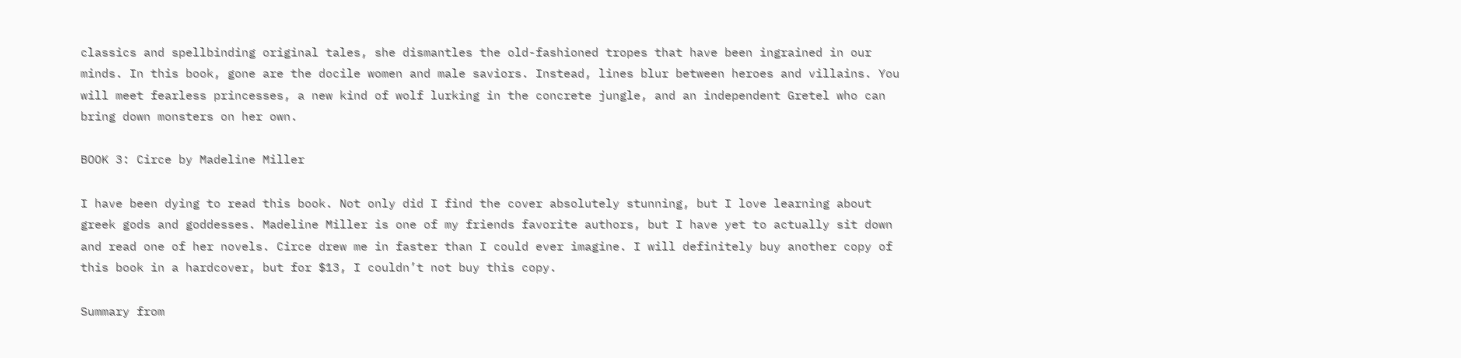classics and spellbinding original tales, she dismantles the old-fashioned tropes that have been ingrained in our minds. In this book, gone are the docile women and male saviors. Instead, lines blur between heroes and villains. You will meet fearless princesses, a new kind of wolf lurking in the concrete jungle, and an independent Gretel who can bring down monsters on her own.

BOOK 3: Circe by Madeline Miller

I have been dying to read this book. Not only did I find the cover absolutely stunning, but I love learning about greek gods and goddesses. Madeline Miller is one of my friends favorite authors, but I have yet to actually sit down and read one of her novels. Circe drew me in faster than I could ever imagine. I will definitely buy another copy of this book in a hardcover, but for $13, I couldn’t not buy this copy.

Summary from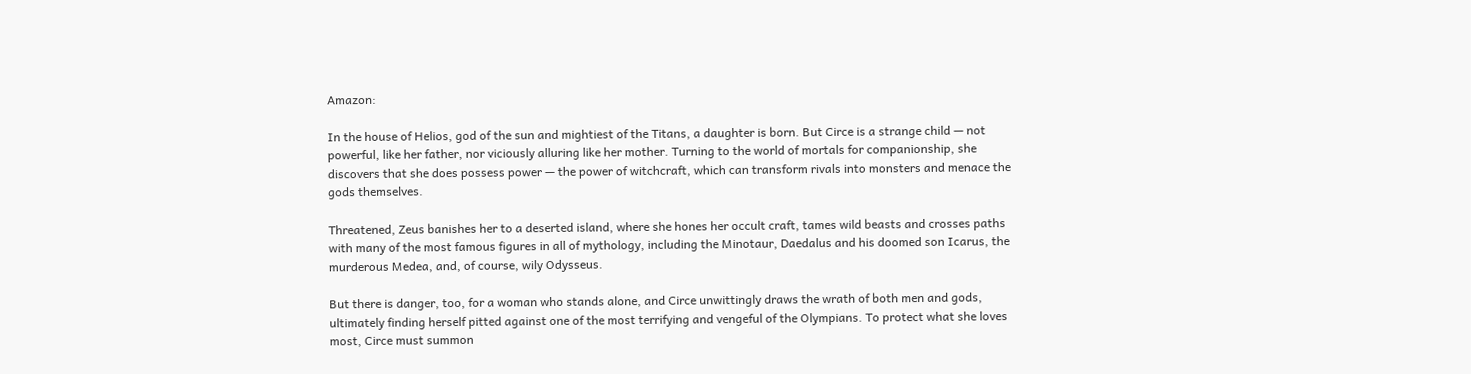Amazon:

In the house of Helios, god of the sun and mightiest of the Titans, a daughter is born. But Circe is a strange child — not powerful, like her father, nor viciously alluring like her mother. Turning to the world of mortals for companionship, she discovers that she does possess power — the power of witchcraft, which can transform rivals into monsters and menace the gods themselves.

Threatened, Zeus banishes her to a deserted island, where she hones her occult craft, tames wild beasts and crosses paths with many of the most famous figures in all of mythology, including the Minotaur, Daedalus and his doomed son Icarus, the murderous Medea, and, of course, wily Odysseus.

But there is danger, too, for a woman who stands alone, and Circe unwittingly draws the wrath of both men and gods, ultimately finding herself pitted against one of the most terrifying and vengeful of the Olympians. To protect what she loves most, Circe must summon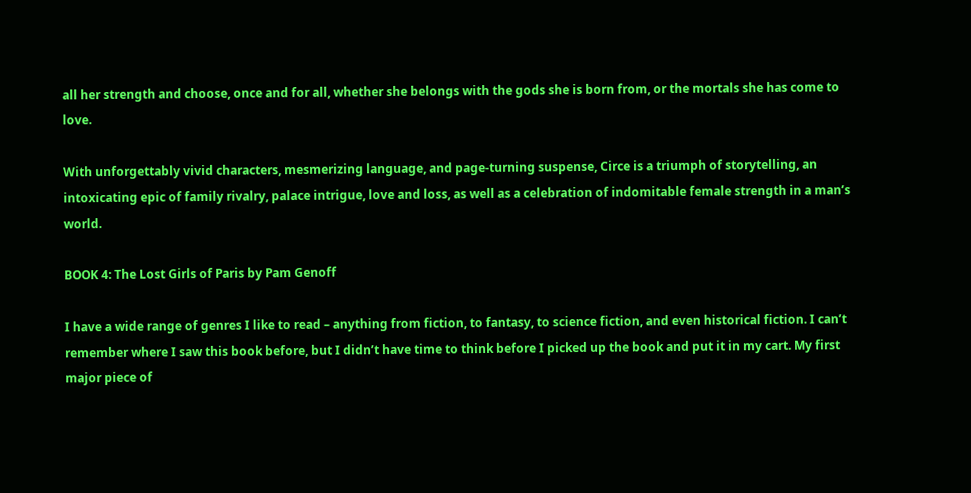all her strength and choose, once and for all, whether she belongs with the gods she is born from, or the mortals she has come to love.

With unforgettably vivid characters, mesmerizing language, and page-turning suspense, Circe is a triumph of storytelling, an intoxicating epic of family rivalry, palace intrigue, love and loss, as well as a celebration of indomitable female strength in a man’s world.

BOOK 4: The Lost Girls of Paris by Pam Genoff

I have a wide range of genres I like to read – anything from fiction, to fantasy, to science fiction, and even historical fiction. I can’t remember where I saw this book before, but I didn’t have time to think before I picked up the book and put it in my cart. My first major piece of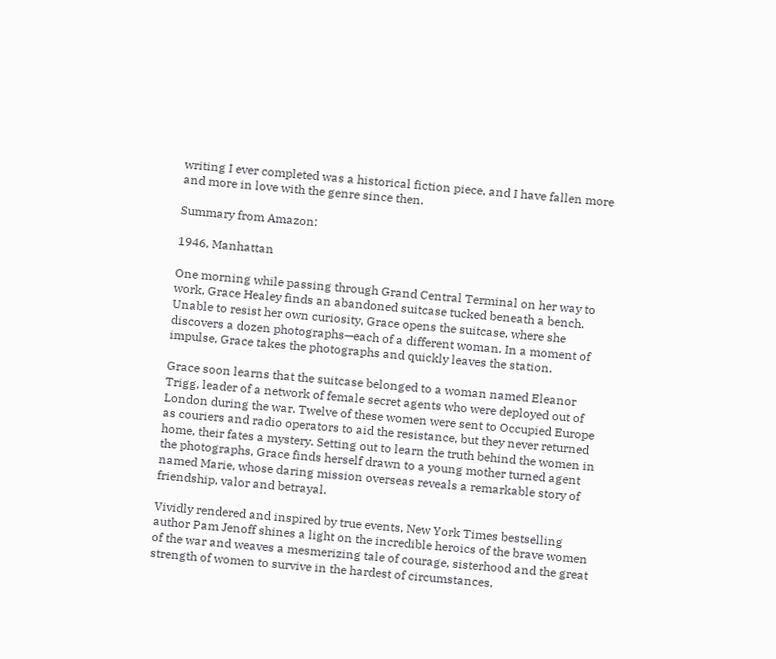writing I ever completed was a historical fiction piece, and I have fallen more and more in love with the genre since then.

Summary from Amazon:

1946, Manhattan

One morning while passing through Grand Central Terminal on her way to work, Grace Healey finds an abandoned suitcase tucked beneath a bench. Unable to resist her own curiosity, Grace opens the suitcase, where she discovers a dozen photographs—each of a different woman. In a moment of impulse, Grace takes the photographs and quickly leaves the station.

Grace soon learns that the suitcase belonged to a woman named Eleanor Trigg, leader of a network of female secret agents who were deployed out of London during the war. Twelve of these women were sent to Occupied Europe as couriers and radio operators to aid the resistance, but they never returned home, their fates a mystery. Setting out to learn the truth behind the women in the photographs, Grace finds herself drawn to a young mother turned agent named Marie, whose daring mission overseas reveals a remarkable story of friendship, valor and betrayal.

Vividly rendered and inspired by true events, New York Times bestselling author Pam Jenoff shines a light on the incredible heroics of the brave women of the war and weaves a mesmerizing tale of courage, sisterhood and the great strength of women to survive in the hardest of circumstances.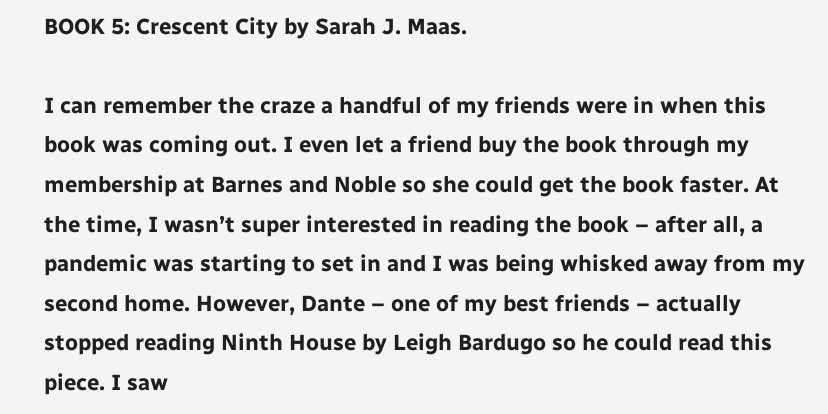BOOK 5: Crescent City by Sarah J. Maas.

I can remember the craze a handful of my friends were in when this book was coming out. I even let a friend buy the book through my membership at Barnes and Noble so she could get the book faster. At the time, I wasn’t super interested in reading the book – after all, a pandemic was starting to set in and I was being whisked away from my second home. However, Dante – one of my best friends – actually stopped reading Ninth House by Leigh Bardugo so he could read this piece. I saw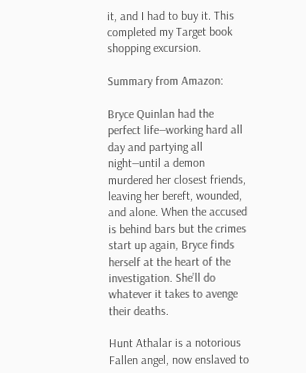it, and I had to buy it. This completed my Target book shopping excursion.

Summary from Amazon:

Bryce Quinlan had the perfect life―working hard all day and partying all night―until a demon murdered her closest friends, leaving her bereft, wounded, and alone. When the accused is behind bars but the crimes start up again, Bryce finds herself at the heart of the investigation. She’ll do whatever it takes to avenge their deaths.

Hunt Athalar is a notorious Fallen angel, now enslaved to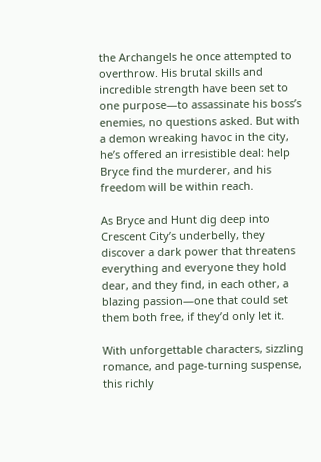the Archangels he once attempted to overthrow. His brutal skills and incredible strength have been set to one purpose―to assassinate his boss’s enemies, no questions asked. But with a demon wreaking havoc in the city, he’s offered an irresistible deal: help Bryce find the murderer, and his freedom will be within reach.

As Bryce and Hunt dig deep into Crescent City’s underbelly, they discover a dark power that threatens everything and everyone they hold dear, and they find, in each other, a blazing passion―one that could set them both free, if they’d only let it.

With unforgettable characters, sizzling romance, and page-turning suspense, this richly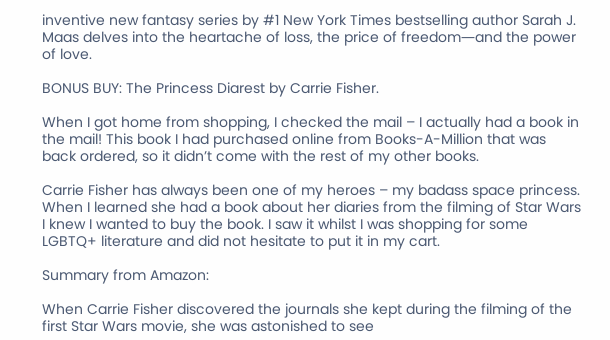inventive new fantasy series by #1 New York Times bestselling author Sarah J. Maas delves into the heartache of loss, the price of freedom―and the power of love.

BONUS BUY: The Princess Diarest by Carrie Fisher.

When I got home from shopping, I checked the mail – I actually had a book in the mail! This book I had purchased online from Books-A-Million that was back ordered, so it didn’t come with the rest of my other books.

Carrie Fisher has always been one of my heroes – my badass space princess. When I learned she had a book about her diaries from the filming of Star Wars I knew I wanted to buy the book. I saw it whilst I was shopping for some LGBTQ+ literature and did not hesitate to put it in my cart.

Summary from Amazon:

When Carrie Fisher discovered the journals she kept during the filming of the first Star Wars movie, she was astonished to see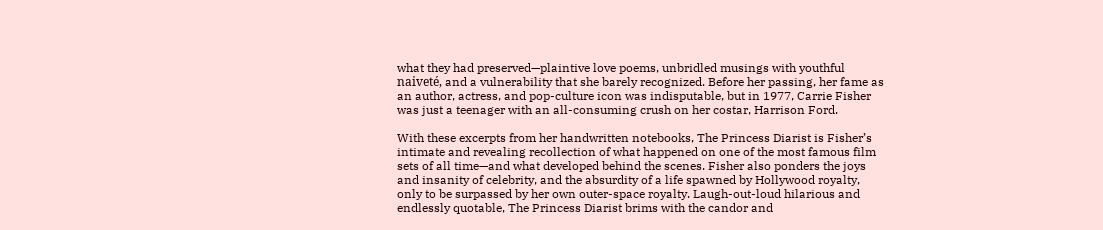what they had preserved—plaintive love poems, unbridled musings with youthful naiveté, and a vulnerability that she barely recognized. Before her passing, her fame as an author, actress, and pop-culture icon was indisputable, but in 1977, Carrie Fisher was just a teenager with an all-consuming crush on her costar, Harrison Ford.

With these excerpts from her handwritten notebooks, The Princess Diarist is Fisher’s intimate and revealing recollection of what happened on one of the most famous film sets of all time—and what developed behind the scenes. Fisher also ponders the joys and insanity of celebrity, and the absurdity of a life spawned by Hollywood royalty, only to be surpassed by her own outer-space royalty. Laugh-out-loud hilarious and endlessly quotable, The Princess Diarist brims with the candor and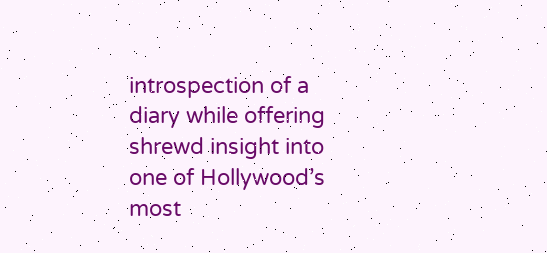introspection of a diary while offering shrewd insight into one of Hollywood’s most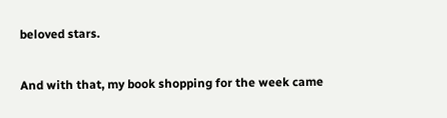beloved stars.

And with that, my book shopping for the week came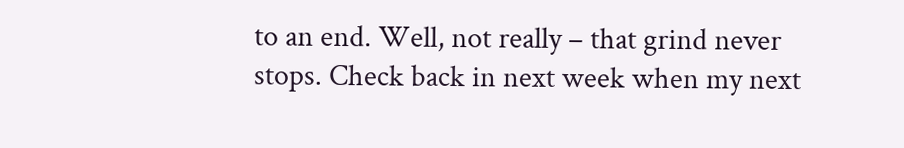to an end. Well, not really – that grind never stops. Check back in next week when my next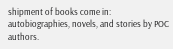shipment of books come in: autobiographies, novels, and stories by POC authors.